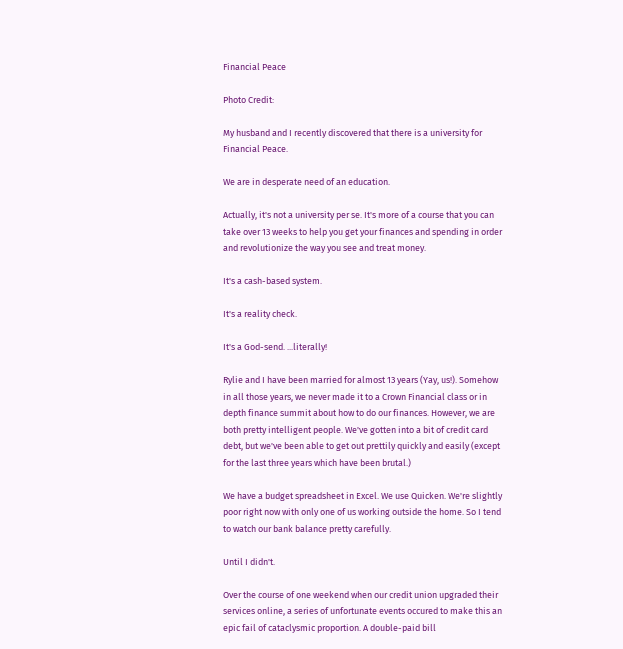Financial Peace

Photo Credit:

My husband and I recently discovered that there is a university for Financial Peace.

We are in desperate need of an education.

Actually, it's not a university per se. It's more of a course that you can take over 13 weeks to help you get your finances and spending in order and revolutionize the way you see and treat money.

It's a cash-based system.

It's a reality check.

It's a God-send. ...literally!

Rylie and I have been married for almost 13 years (Yay, us!). Somehow in all those years, we never made it to a Crown Financial class or in depth finance summit about how to do our finances. However, we are both pretty intelligent people. We've gotten into a bit of credit card debt, but we've been able to get out prettily quickly and easily (except for the last three years which have been brutal.)

We have a budget spreadsheet in Excel. We use Quicken. We're slightly poor right now with only one of us working outside the home. So I tend to watch our bank balance pretty carefully.

Until I didn't.

Over the course of one weekend when our credit union upgraded their services online, a series of unfortunate events occured to make this an epic fail of cataclysmic proportion. A double-paid bill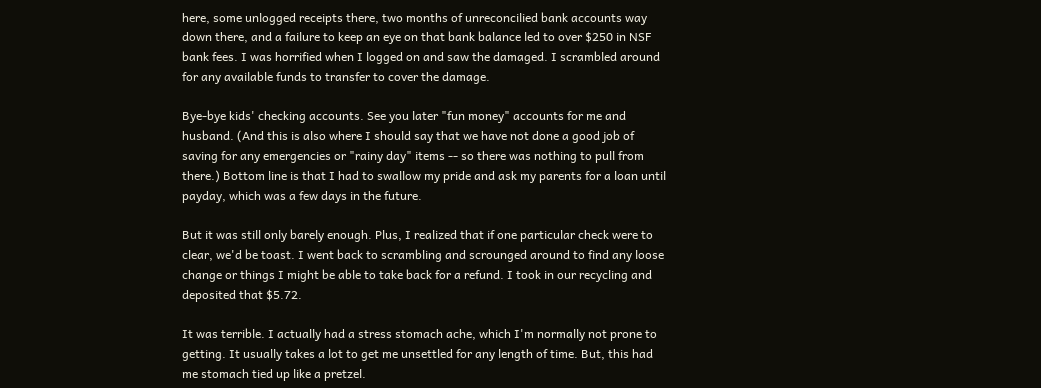here, some unlogged receipts there, two months of unreconcilied bank accounts way down there, and a failure to keep an eye on that bank balance led to over $250 in NSF bank fees. I was horrified when I logged on and saw the damaged. I scrambled around for any available funds to transfer to cover the damage.

Bye-bye kids' checking accounts. See you later "fun money" accounts for me and husband. (And this is also where I should say that we have not done a good job of saving for any emergencies or "rainy day" items -- so there was nothing to pull from there.) Bottom line is that I had to swallow my pride and ask my parents for a loan until payday, which was a few days in the future.

But it was still only barely enough. Plus, I realized that if one particular check were to clear, we'd be toast. I went back to scrambling and scrounged around to find any loose change or things I might be able to take back for a refund. I took in our recycling and deposited that $5.72.

It was terrible. I actually had a stress stomach ache, which I'm normally not prone to getting. It usually takes a lot to get me unsettled for any length of time. But, this had me stomach tied up like a pretzel.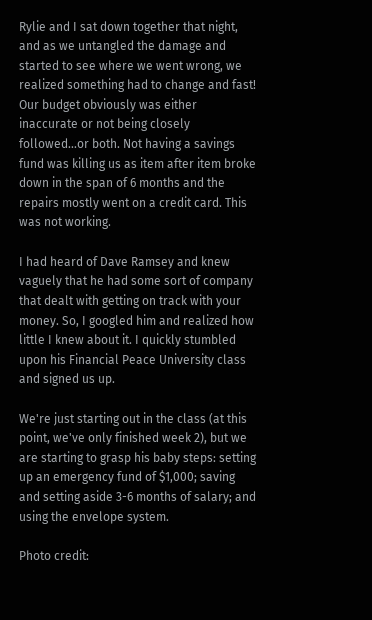Rylie and I sat down together that night, and as we untangled the damage and started to see where we went wrong, we realized something had to change and fast! Our budget obviously was either inaccurate or not being closely followed...or both. Not having a savings fund was killing us as item after item broke down in the span of 6 months and the repairs mostly went on a credit card. This was not working.

I had heard of Dave Ramsey and knew vaguely that he had some sort of company that dealt with getting on track with your money. So, I googled him and realized how little I knew about it. I quickly stumbled upon his Financial Peace University class and signed us up.

We're just starting out in the class (at this point, we've only finished week 2), but we are starting to grasp his baby steps: setting up an emergency fund of $1,000; saving and setting aside 3-6 months of salary; and using the envelope system.

Photo credit: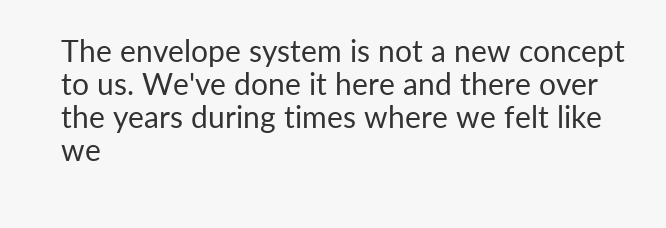The envelope system is not a new concept to us. We've done it here and there over the years during times where we felt like we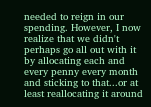needed to reign in our spending. However, I now realize that we didn't perhaps go all out with it by allocating each and every penny every month and sticking to that...or at least reallocating it around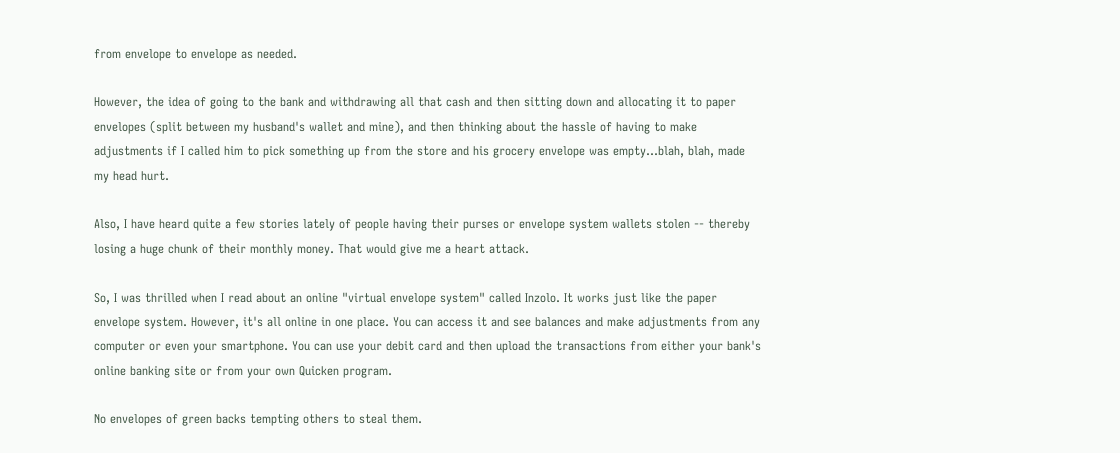from envelope to envelope as needed.

However, the idea of going to the bank and withdrawing all that cash and then sitting down and allocating it to paper envelopes (split between my husband's wallet and mine), and then thinking about the hassle of having to make adjustments if I called him to pick something up from the store and his grocery envelope was empty...blah, blah, made my head hurt.

Also, I have heard quite a few stories lately of people having their purses or envelope system wallets stolen -- thereby losing a huge chunk of their monthly money. That would give me a heart attack.

So, I was thrilled when I read about an online "virtual envelope system" called Inzolo. It works just like the paper envelope system. However, it's all online in one place. You can access it and see balances and make adjustments from any computer or even your smartphone. You can use your debit card and then upload the transactions from either your bank's online banking site or from your own Quicken program.

No envelopes of green backs tempting others to steal them.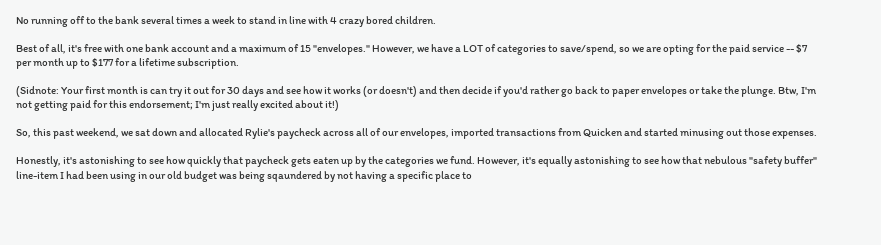No running off to the bank several times a week to stand in line with 4 crazy bored children.

Best of all, it's free with one bank account and a maximum of 15 "envelopes." However, we have a LOT of categories to save/spend, so we are opting for the paid service -- $7 per month up to $177 for a lifetime subscription.

(Sidnote: Your first month is can try it out for 30 days and see how it works (or doesn't) and then decide if you'd rather go back to paper envelopes or take the plunge. Btw, I'm not getting paid for this endorsement; I'm just really excited about it!)

So, this past weekend, we sat down and allocated Rylie's paycheck across all of our envelopes, imported transactions from Quicken and started minusing out those expenses.

Honestly, it's astonishing to see how quickly that paycheck gets eaten up by the categories we fund. However, it's equally astonishing to see how that nebulous "safety buffer" line-item I had been using in our old budget was being sqaundered by not having a specific place to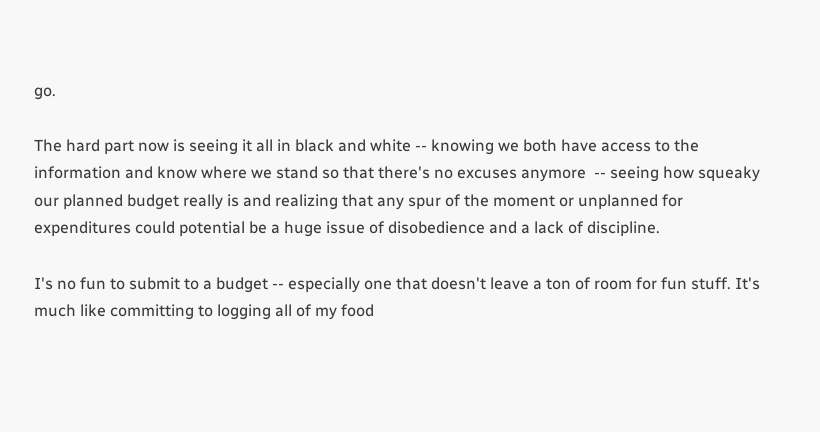go.

The hard part now is seeing it all in black and white -- knowing we both have access to the information and know where we stand so that there's no excuses anymore  -- seeing how squeaky our planned budget really is and realizing that any spur of the moment or unplanned for expenditures could potential be a huge issue of disobedience and a lack of discipline.

I's no fun to submit to a budget -- especially one that doesn't leave a ton of room for fun stuff. It's much like committing to logging all of my food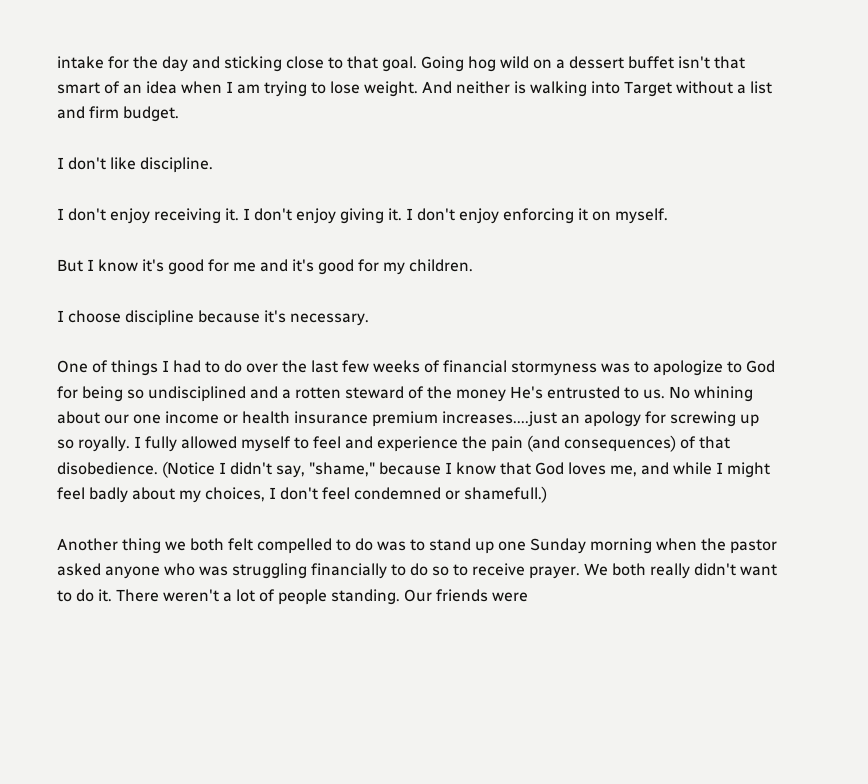intake for the day and sticking close to that goal. Going hog wild on a dessert buffet isn't that smart of an idea when I am trying to lose weight. And neither is walking into Target without a list and firm budget.

I don't like discipline.

I don't enjoy receiving it. I don't enjoy giving it. I don't enjoy enforcing it on myself.

But I know it's good for me and it's good for my children.

I choose discipline because it's necessary.

One of things I had to do over the last few weeks of financial stormyness was to apologize to God for being so undisciplined and a rotten steward of the money He's entrusted to us. No whining about our one income or health insurance premium increases....just an apology for screwing up so royally. I fully allowed myself to feel and experience the pain (and consequences) of that disobedience. (Notice I didn't say, "shame," because I know that God loves me, and while I might feel badly about my choices, I don't feel condemned or shamefull.)

Another thing we both felt compelled to do was to stand up one Sunday morning when the pastor asked anyone who was struggling financially to do so to receive prayer. We both really didn't want to do it. There weren't a lot of people standing. Our friends were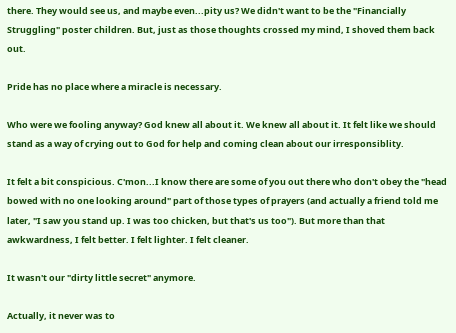there. They would see us, and maybe even...pity us? We didn't want to be the "Financially Struggling" poster children. But, just as those thoughts crossed my mind, I shoved them back out.

Pride has no place where a miracle is necessary.

Who were we fooling anyway? God knew all about it. We knew all about it. It felt like we should stand as a way of crying out to God for help and coming clean about our irresponsiblity.

It felt a bit conspicious. C'mon...I know there are some of you out there who don't obey the "head bowed with no one looking around" part of those types of prayers (and actually a friend told me later, "I saw you stand up. I was too chicken, but that's us too"). But more than that awkwardness, I felt better. I felt lighter. I felt cleaner.

It wasn't our "dirty little secret" anymore.

Actually, it never was to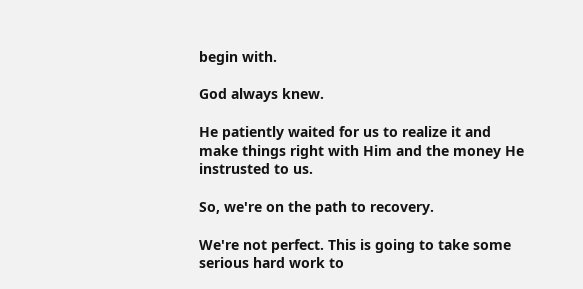begin with.

God always knew.

He patiently waited for us to realize it and make things right with Him and the money He instrusted to us.

So, we're on the path to recovery.

We're not perfect. This is going to take some serious hard work to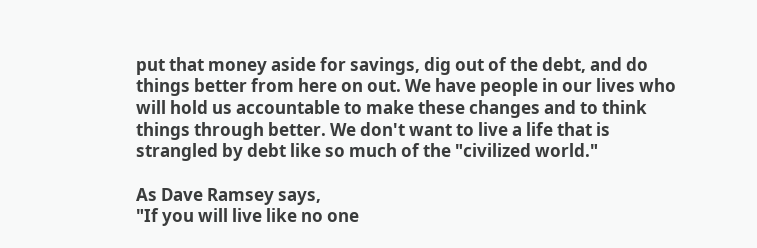put that money aside for savings, dig out of the debt, and do things better from here on out. We have people in our lives who will hold us accountable to make these changes and to think things through better. We don't want to live a life that is strangled by debt like so much of the "civilized world."

As Dave Ramsey says,
"If you will live like no one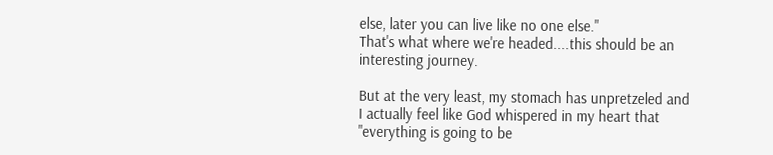else, later you can live like no one else."
That's what where we're headed....this should be an interesting journey.

But at the very least, my stomach has unpretzeled and I actually feel like God whispered in my heart that "everything is going to be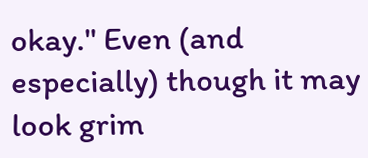okay." Even (and especially) though it may look grim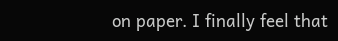on paper. I finally feel that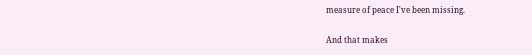measure of peace I've been missing.

And that makes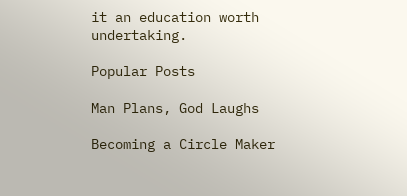it an education worth undertaking.

Popular Posts

Man Plans, God Laughs

Becoming a Circle Maker